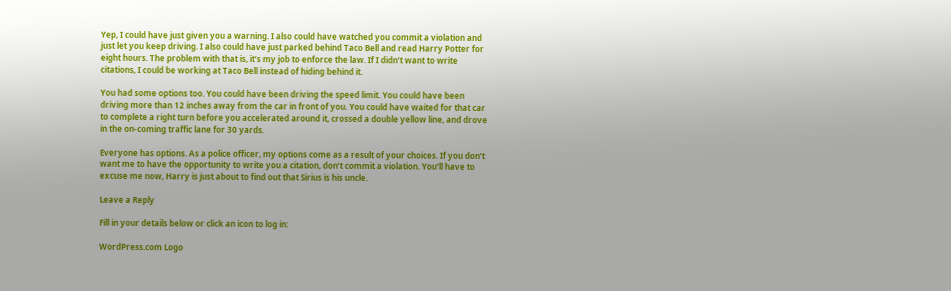Yep, I could have just given you a warning. I also could have watched you commit a violation and just let you keep driving. I also could have just parked behind Taco Bell and read Harry Potter for eight hours. The problem with that is, it’s my job to enforce the law. If I didn’t want to write citations, I could be working at Taco Bell instead of hiding behind it.

You had some options too. You could have been driving the speed limit. You could have been driving more than 12 inches away from the car in front of you. You could have waited for that car to complete a right turn before you accelerated around it, crossed a double yellow line, and drove in the on-coming traffic lane for 30 yards.

Everyone has options. As a police officer, my options come as a result of your choices. If you don’t want me to have the opportunity to write you a citation, don’t commit a violation. You’ll have to excuse me now, Harry is just about to find out that Sirius is his uncle.

Leave a Reply

Fill in your details below or click an icon to log in:

WordPress.com Logo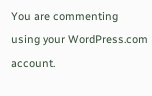You are commenting using your WordPress.com account.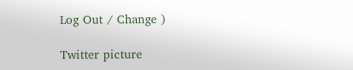Log Out / Change )

Twitter picture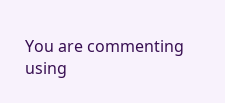You are commenting using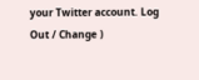your Twitter account. Log Out / Change )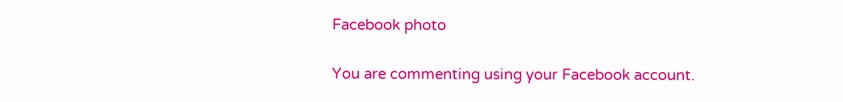Facebook photo

You are commenting using your Facebook account.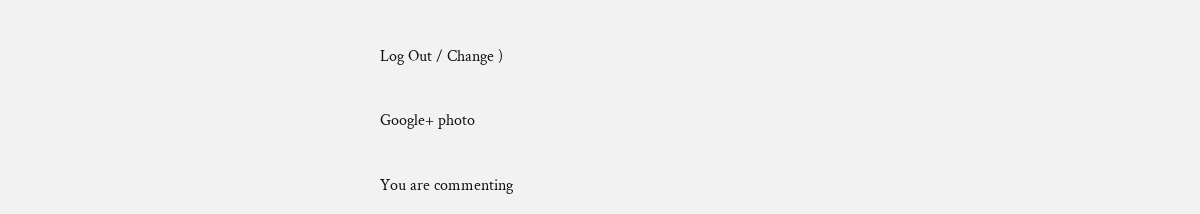Log Out / Change )

Google+ photo

You are commenting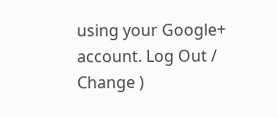using your Google+ account. Log Out / Change )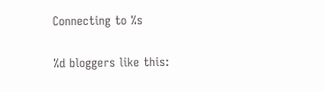Connecting to %s

%d bloggers like this: